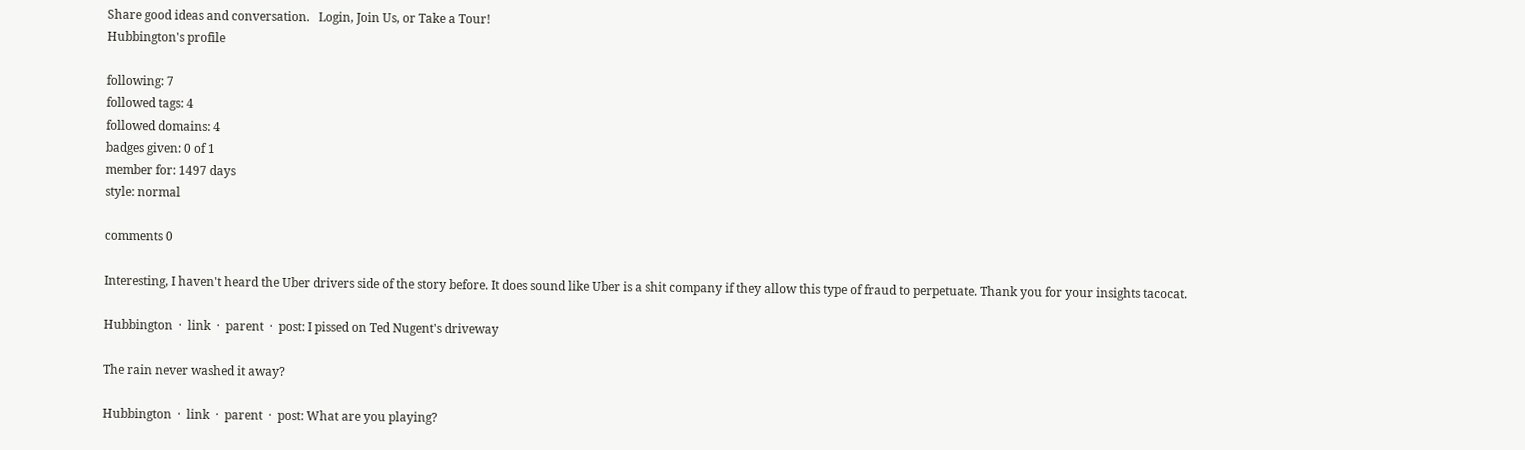Share good ideas and conversation.   Login, Join Us, or Take a Tour!
Hubbington's profile

following: 7
followed tags: 4
followed domains: 4
badges given: 0 of 1
member for: 1497 days
style: normal

comments 0

Interesting, I haven't heard the Uber drivers side of the story before. It does sound like Uber is a shit company if they allow this type of fraud to perpetuate. Thank you for your insights tacocat.

Hubbington  ·  link  ·  parent  ·  post: I pissed on Ted Nugent's driveway

The rain never washed it away?

Hubbington  ·  link  ·  parent  ·  post: What are you playing?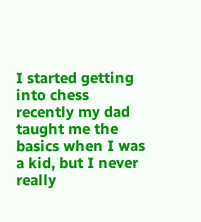I started getting into chess recently my dad taught me the basics when I was a kid, but I never really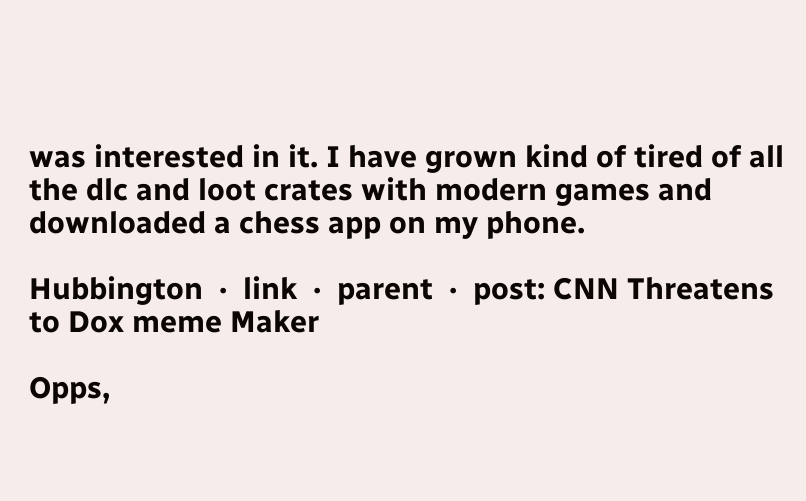was interested in it. I have grown kind of tired of all the dlc and loot crates with modern games and downloaded a chess app on my phone.

Hubbington  ·  link  ·  parent  ·  post: CNN Threatens to Dox meme Maker

Opps,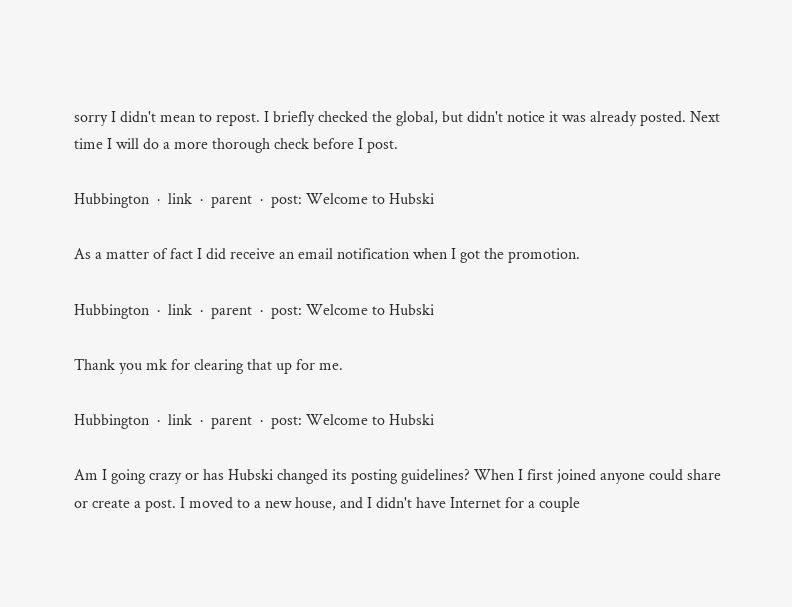sorry I didn't mean to repost. I briefly checked the global, but didn't notice it was already posted. Next time I will do a more thorough check before I post.

Hubbington  ·  link  ·  parent  ·  post: Welcome to Hubski

As a matter of fact I did receive an email notification when I got the promotion.

Hubbington  ·  link  ·  parent  ·  post: Welcome to Hubski

Thank you mk for clearing that up for me.

Hubbington  ·  link  ·  parent  ·  post: Welcome to Hubski

Am I going crazy or has Hubski changed its posting guidelines? When I first joined anyone could share or create a post. I moved to a new house, and I didn't have Internet for a couple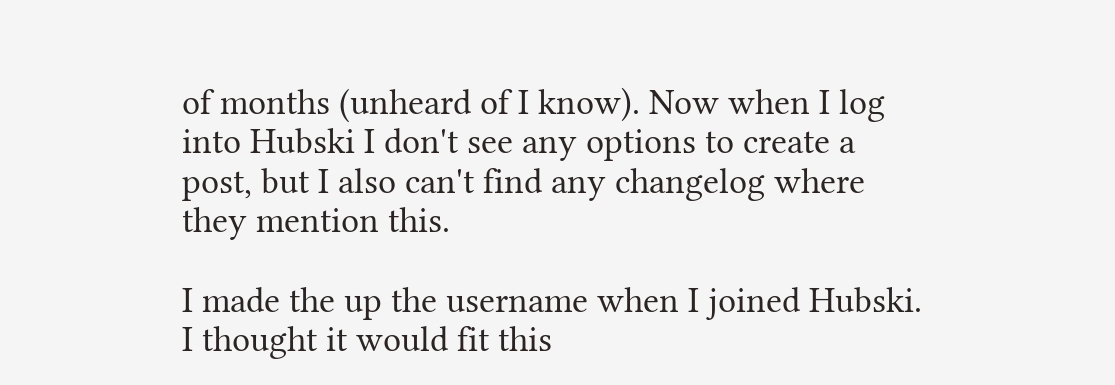of months (unheard of I know). Now when I log into Hubski I don't see any options to create a post, but I also can't find any changelog where they mention this.

I made the up the username when I joined Hubski. I thought it would fit this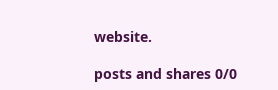website.

posts and shares 0/0